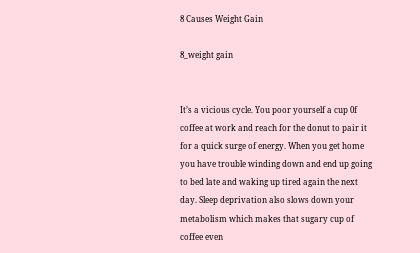8 Causes Weight Gain

8_weight gain


It’s a vicious cycle. You poor yourself a cup 0f coffee at work and reach for the donut to pair it for a quick surge of energy. When you get home you have trouble winding down and end up going to bed late and waking up tired again the next day. Sleep deprivation also slows down your metabolism which makes that sugary cup of coffee even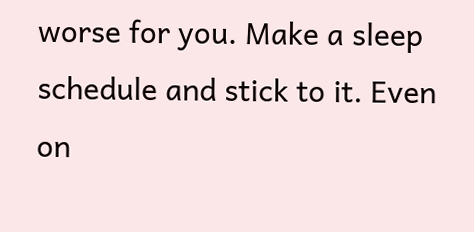worse for you. Make a sleep schedule and stick to it. Even on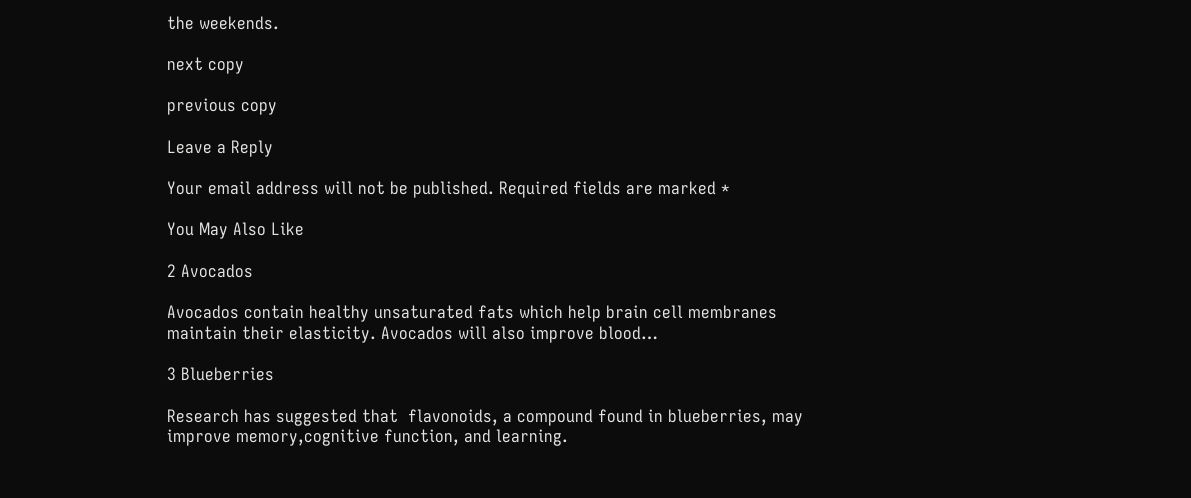the weekends.

next copy

previous copy

Leave a Reply

Your email address will not be published. Required fields are marked *

You May Also Like

2 Avocados

Avocados contain healthy unsaturated fats which help brain cell membranes maintain their elasticity. Avocados will also improve blood…

3 Blueberries

Research has suggested that  flavonoids, a compound found in blueberries, may improve memory,cognitive function, and learning.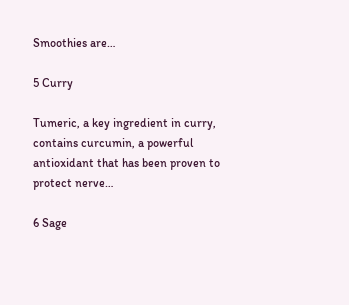Smoothies are…

5 Curry

Tumeric, a key ingredient in curry, contains curcumin, a powerful antioxidant that has been proven to protect nerve…

6 Sage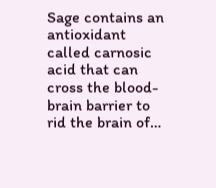Sage contains an antioxidant called carnosic acid that can cross the blood-brain barrier to rid the brain of…